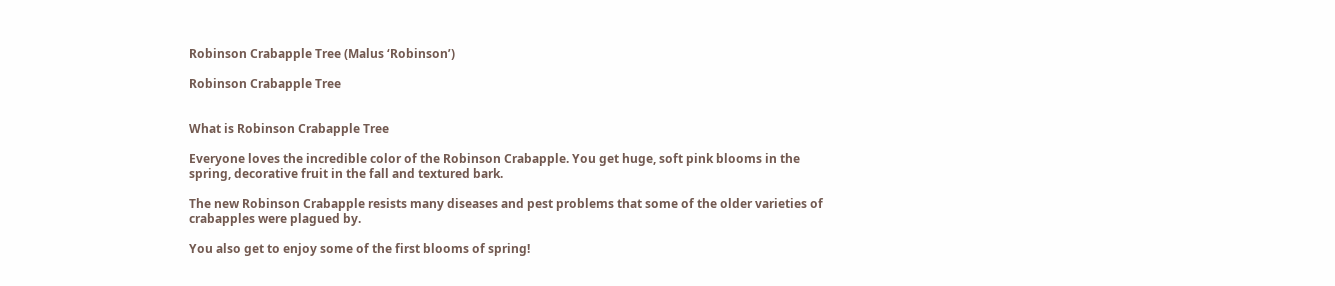Robinson Crabapple Tree (Malus ‘Robinson’)

Robinson Crabapple Tree


What is Robinson Crabapple Tree

Everyone loves the incredible color of the Robinson Crabapple. You get huge, soft pink blooms in the spring, decorative fruit in the fall and textured bark.

The new Robinson Crabapple resists many diseases and pest problems that some of the older varieties of crabapples were plagued by.

You also get to enjoy some of the first blooms of spring!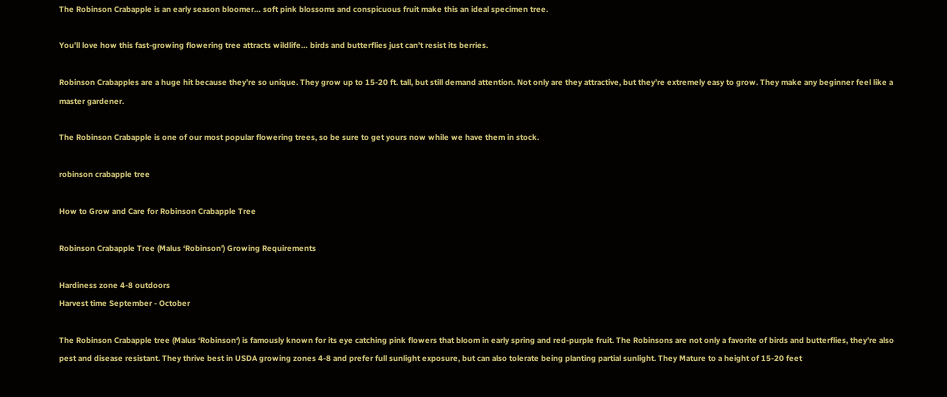The Robinson Crabapple is an early season bloomer… soft pink blossoms and conspicuous fruit make this an ideal specimen tree.

You’ll love how this fast-growing flowering tree attracts wildlife… birds and butterflies just can’t resist its berries.

Robinson Crabapples are a huge hit because they’re so unique. They grow up to 15-20 ft. tall, but still demand attention. Not only are they attractive, but they’re extremely easy to grow. They make any beginner feel like a master gardener.

The Robinson Crabapple is one of our most popular flowering trees, so be sure to get yours now while we have them in stock.

robinson crabapple tree

How to Grow and Care for Robinson Crabapple Tree

Robinson Crabapple Tree (Malus ‘Robinson’) Growing Requirements

Hardiness zone 4-8 outdoors
Harvest time September - October

The Robinson Crabapple tree (Malus ‘Robinson‘) is famously known for its eye catching pink flowers that bloom in early spring and red-purple fruit. The Robinsons are not only a favorite of birds and butterflies, they’re also pest and disease resistant. They thrive best in USDA growing zones 4-8 and prefer full sunlight exposure, but can also tolerate being planting partial sunlight. They Mature to a height of 15-20 feet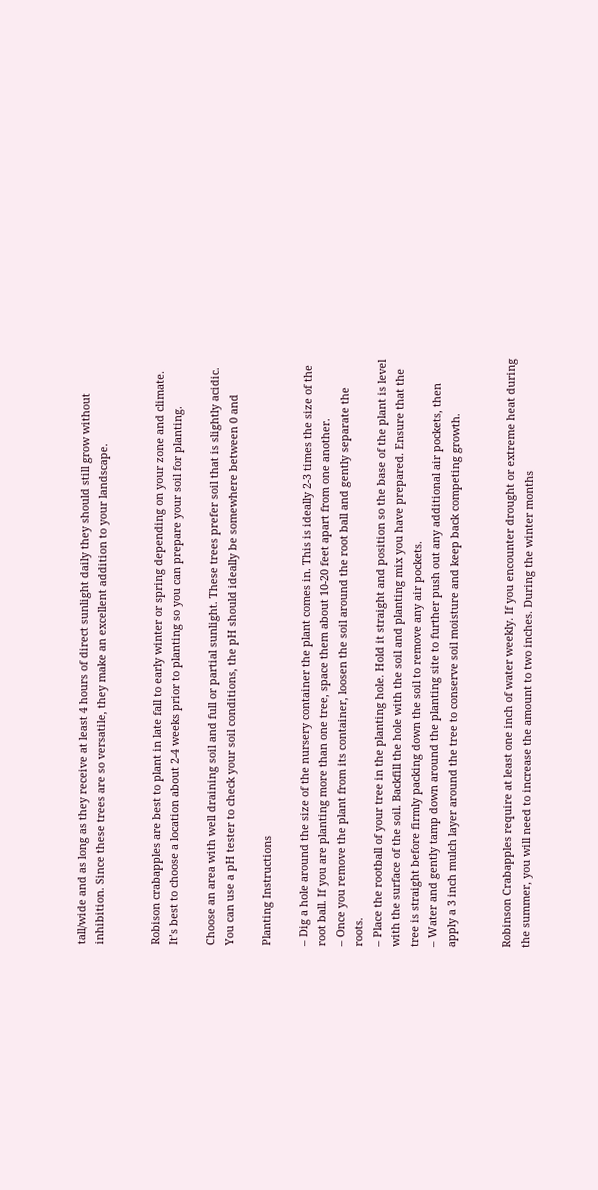tall/wide and as long as they receive at least 4 hours of direct sunlight daily they should still grow without inhibition. Since these trees are so versatile, they make an excellent addition to your landscape.


Robison crabapples are best to plant in late fall to early winter or spring depending on your zone and climate. It’s best to choose a location about 2-4 weeks prior to planting so you can prepare your soil for planting.

Choose an area with well draining soil and full or partial sunlight. These trees prefer soil that is slightly acidic. You can use a pH tester to check your soil conditions, the pH should ideally be somewhere between 0 and

Planting Instructions

– Dig a hole around the size of the nursery container the plant comes in. This is ideally 2-3 times the size of the root ball. If you are planting more than one tree, space them about 10-20 feet apart from one another.
– Once you remove the plant from its container, loosen the soil around the root ball and gently separate the roots.
– Place the rootball of your tree in the planting hole. Hold it straight and position so the base of the plant is level with the surface of the soil. Backfill the hole with the soil and planting mix you have prepared. Ensure that the tree is straight before firmly packing down the soil to remove any air pockets.
– Water and gently tamp down around the planting site to further push out any additional air pockets, then apply a 3 inch mulch layer around the tree to conserve soil moisture and keep back competing growth.


Robinson Crabapples require at least one inch of water weekly. If you encounter drought or extreme heat during the summer, you will need to increase the amount to two inches. During the winter months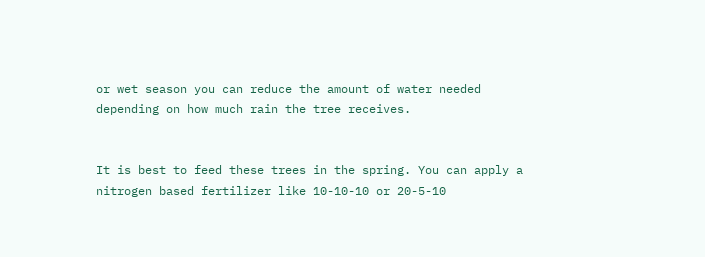or wet season you can reduce the amount of water needed depending on how much rain the tree receives.


It is best to feed these trees in the spring. You can apply a nitrogen based fertilizer like 10-10-10 or 20-5-10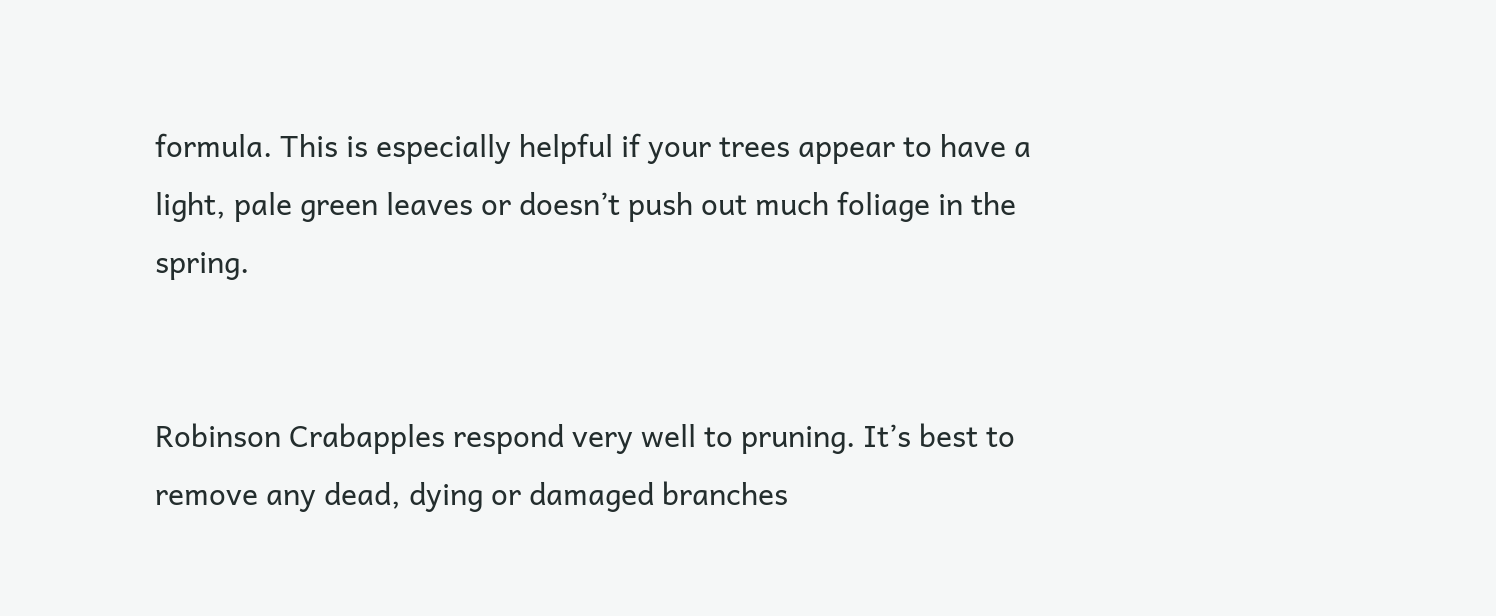formula. This is especially helpful if your trees appear to have a light, pale green leaves or doesn’t push out much foliage in the spring.


Robinson Crabapples respond very well to pruning. It’s best to remove any dead, dying or damaged branches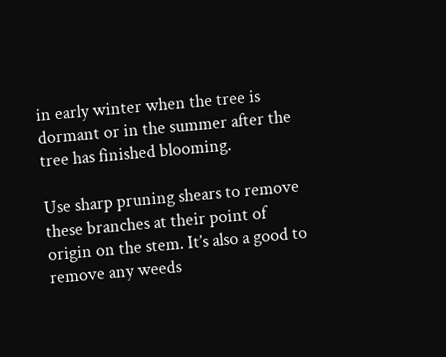in early winter when the tree is dormant or in the summer after the tree has finished blooming.

Use sharp pruning shears to remove these branches at their point of origin on the stem. It’s also a good to remove any weeds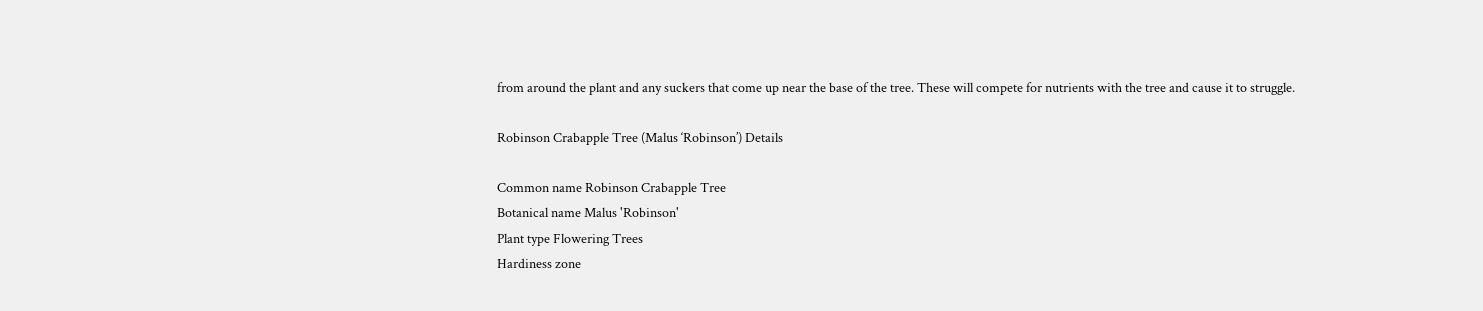from around the plant and any suckers that come up near the base of the tree. These will compete for nutrients with the tree and cause it to struggle.

Robinson Crabapple Tree (Malus ‘Robinson’) Details

Common name Robinson Crabapple Tree
Botanical name Malus 'Robinson'
Plant type Flowering Trees
Hardiness zone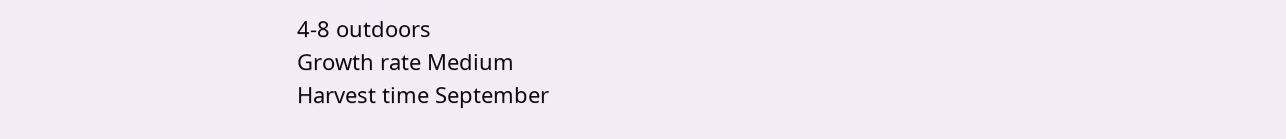4-8 outdoors
Growth rate Medium
Harvest time September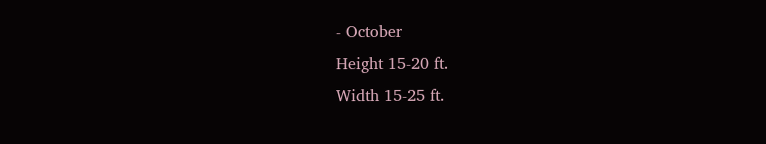- October
Height 15-20 ft.
Width 15-25 ft.